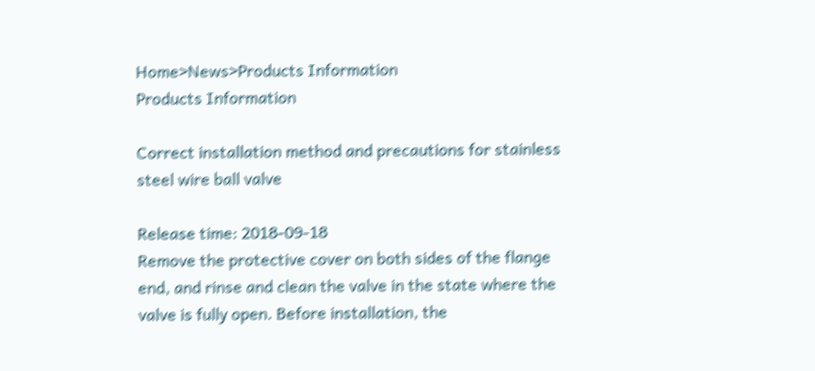Home>News>Products Information
Products Information

Correct installation method and precautions for stainless steel wire ball valve

Release time: 2018-09-18
Remove the protective cover on both sides of the flange end, and rinse and clean the valve in the state where the valve is fully open. Before installation, the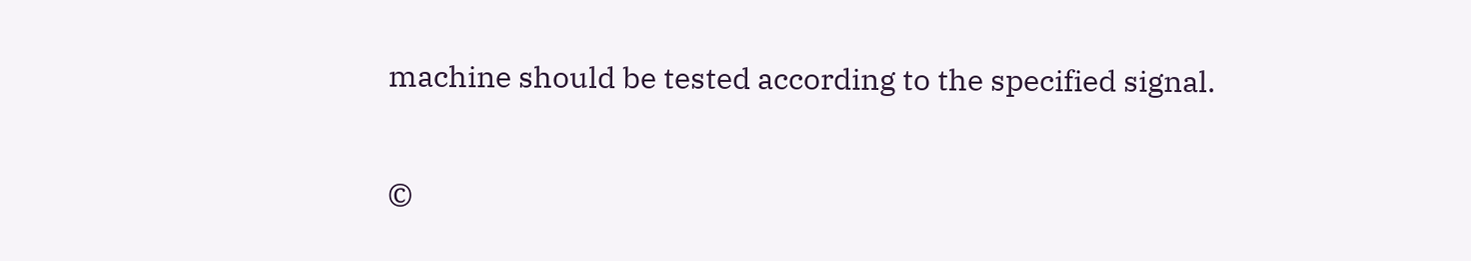machine should be tested according to the specified signal.

©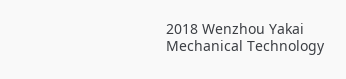2018 Wenzhou Yakai Mechanical Technology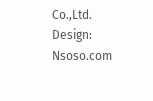Co.,Ltd.    Design: Nsoso.com